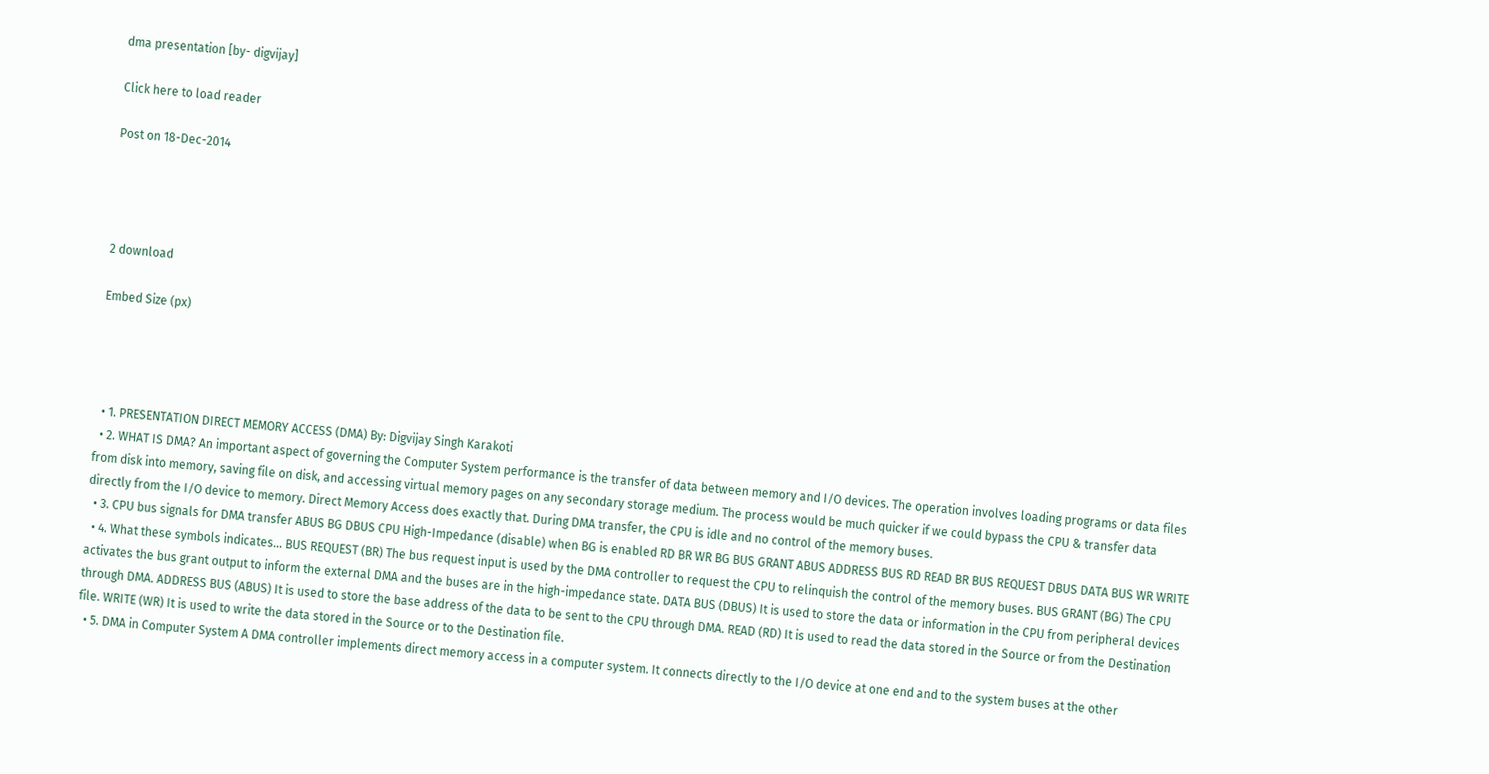dma presentation [by- digvijay]

Click here to load reader

Post on 18-Dec-2014




2 download

Embed Size (px)




  • 1. PRESENTATION DIRECT MEMORY ACCESS (DMA) By: Digvijay Singh Karakoti
  • 2. WHAT IS DMA? An important aspect of governing the Computer System performance is the transfer of data between memory and I/O devices. The operation involves loading programs or data files from disk into memory, saving file on disk, and accessing virtual memory pages on any secondary storage medium. The process would be much quicker if we could bypass the CPU & transfer data directly from the I/O device to memory. Direct Memory Access does exactly that. During DMA transfer, the CPU is idle and no control of the memory buses.
  • 3. CPU bus signals for DMA transfer ABUS BG DBUS CPU High-Impedance (disable) when BG is enabled RD BR WR BG BUS GRANT ABUS ADDRESS BUS RD READ BR BUS REQUEST DBUS DATA BUS WR WRITE
  • 4. What these symbols indicates... BUS REQUEST (BR) The bus request input is used by the DMA controller to request the CPU to relinquish the control of the memory buses. BUS GRANT (BG) The CPU activates the bus grant output to inform the external DMA and the buses are in the high-impedance state. DATA BUS (DBUS) It is used to store the data or information in the CPU from peripheral devices through DMA. ADDRESS BUS (ABUS) It is used to store the base address of the data to be sent to the CPU through DMA. READ (RD) It is used to read the data stored in the Source or from the Destination file. WRITE (WR) It is used to write the data stored in the Source or to the Destination file.
  • 5. DMA in Computer System A DMA controller implements direct memory access in a computer system. It connects directly to the I/O device at one end and to the system buses at the other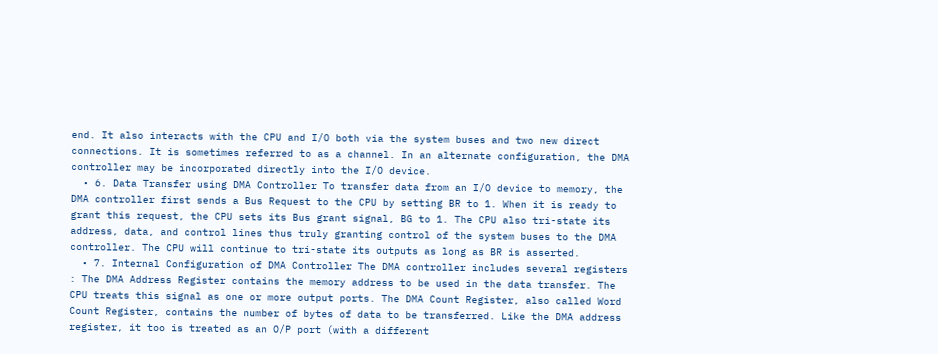end. It also interacts with the CPU and I/O both via the system buses and two new direct connections. It is sometimes referred to as a channel. In an alternate configuration, the DMA controller may be incorporated directly into the I/O device.
  • 6. Data Transfer using DMA Controller To transfer data from an I/O device to memory, the DMA controller first sends a Bus Request to the CPU by setting BR to 1. When it is ready to grant this request, the CPU sets its Bus grant signal, BG to 1. The CPU also tri-state its address, data, and control lines thus truly granting control of the system buses to the DMA controller. The CPU will continue to tri-state its outputs as long as BR is asserted.
  • 7. Internal Configuration of DMA Controller The DMA controller includes several registers : The DMA Address Register contains the memory address to be used in the data transfer. The CPU treats this signal as one or more output ports. The DMA Count Register, also called Word Count Register, contains the number of bytes of data to be transferred. Like the DMA address register, it too is treated as an O/P port (with a different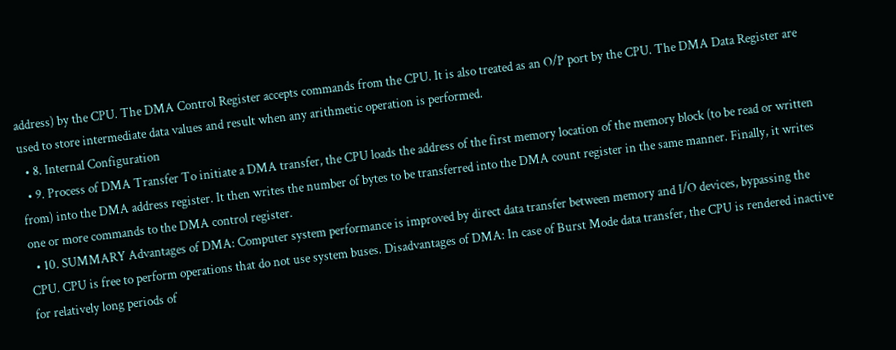address) by the CPU. The DMA Control Register accepts commands from the CPU. It is also treated as an O/P port by the CPU. The DMA Data Register are used to store intermediate data values and result when any arithmetic operation is performed.
  • 8. Internal Configuration
  • 9. Process of DMA Transfer To initiate a DMA transfer, the CPU loads the address of the first memory location of the memory block (to be read or written from) into the DMA address register. It then writes the number of bytes to be transferred into the DMA count register in the same manner. Finally, it writes one or more commands to the DMA control register.
  • 10. SUMMARY Advantages of DMA: Computer system performance is improved by direct data transfer between memory and I/O devices, bypassing the CPU. CPU is free to perform operations that do not use system buses. Disadvantages of DMA: In case of Burst Mode data transfer, the CPU is rendered inactive for relatively long periods of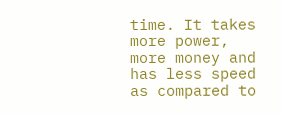time. It takes more power, more money and has less speed as compared to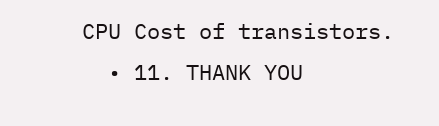CPU Cost of transistors.
  • 11. THANK YOU